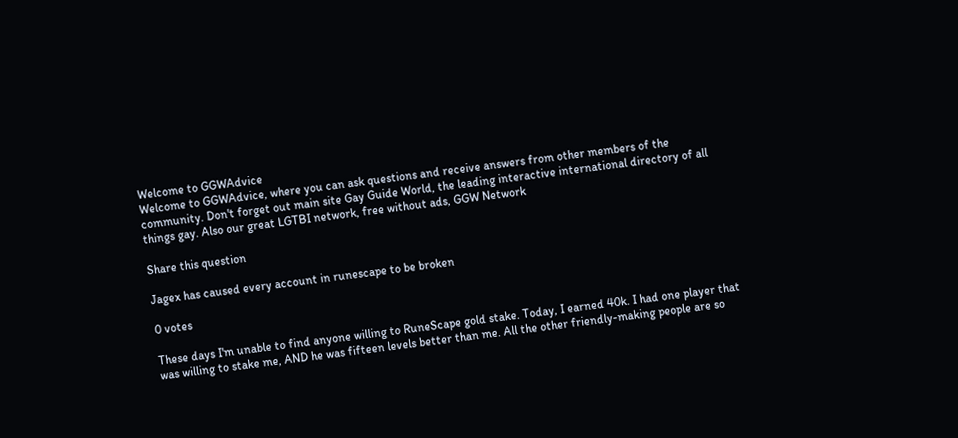Welcome to GGWAdvice
Welcome to GGWAdvice, where you can ask questions and receive answers from other members of the community. Don't forget out main site Gay Guide World, the leading interactive international directory of all things gay. Also our great LGTBI network, free without ads, GGW Network

Share this question

Jagex has caused every account in runescape to be broken

0 votes

These days I'm unable to find anyone willing to RuneScape gold stake. Today, I earned 40k. I had one player that was willing to stake me, AND he was fifteen levels better than me. All the other friendly-making people are so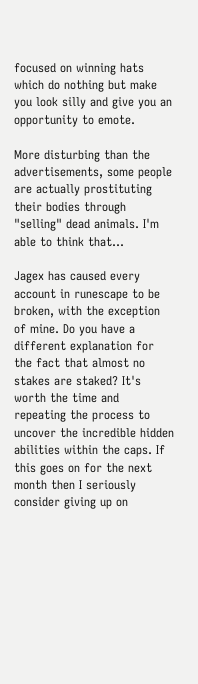focused on winning hats which do nothing but make you look silly and give you an opportunity to emote.

More disturbing than the advertisements, some people are actually prostituting their bodies through "selling" dead animals. I'm able to think that...

Jagex has caused every account in runescape to be broken, with the exception of mine. Do you have a different explanation for the fact that almost no stakes are staked? It's worth the time and repeating the process to uncover the incredible hidden abilities within the caps. If this goes on for the next month then I seriously consider giving up on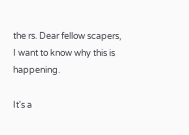the rs. Dear fellow scapers, I want to know why this is happening.

It's a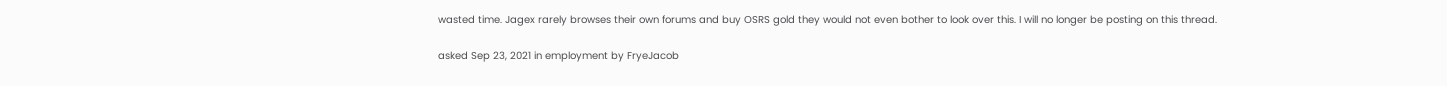wasted time. Jagex rarely browses their own forums and buy OSRS gold they would not even bother to look over this. I will no longer be posting on this thread.

asked Sep 23, 2021 in employment by FryeJacob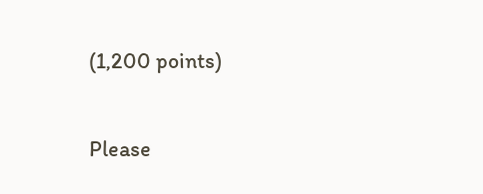(1,200 points)

Please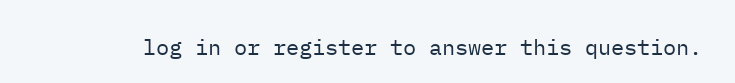log in or register to answer this question.